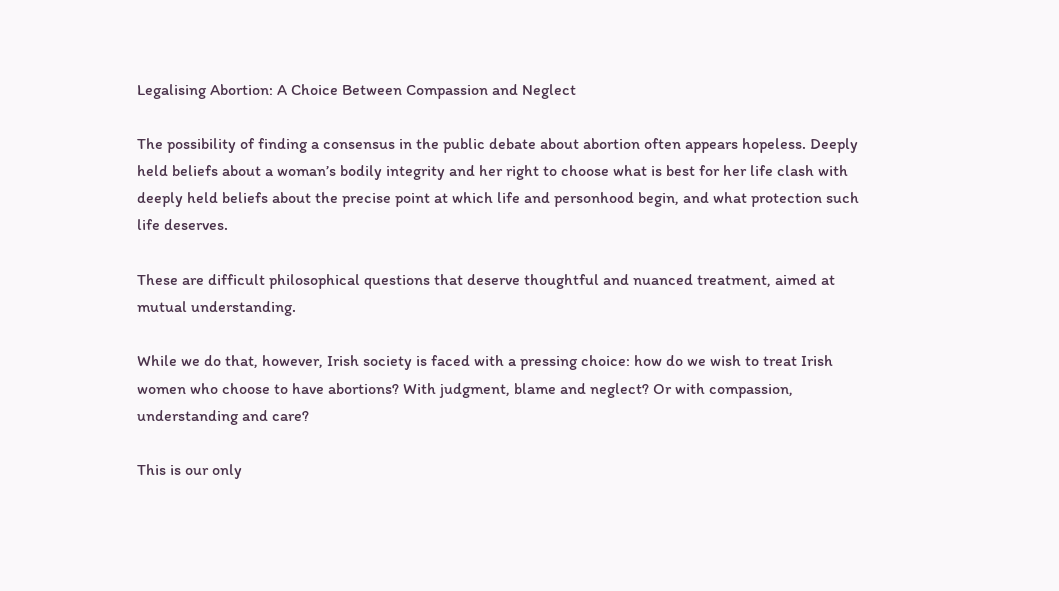Legalising Abortion: A Choice Between Compassion and Neglect

The possibility of finding a consensus in the public debate about abortion often appears hopeless. Deeply held beliefs about a woman’s bodily integrity and her right to choose what is best for her life clash with deeply held beliefs about the precise point at which life and personhood begin, and what protection such life deserves.

These are difficult philosophical questions that deserve thoughtful and nuanced treatment, aimed at mutual understanding.

While we do that, however, Irish society is faced with a pressing choice: how do we wish to treat Irish women who choose to have abortions? With judgment, blame and neglect? Or with compassion, understanding and care?

This is our only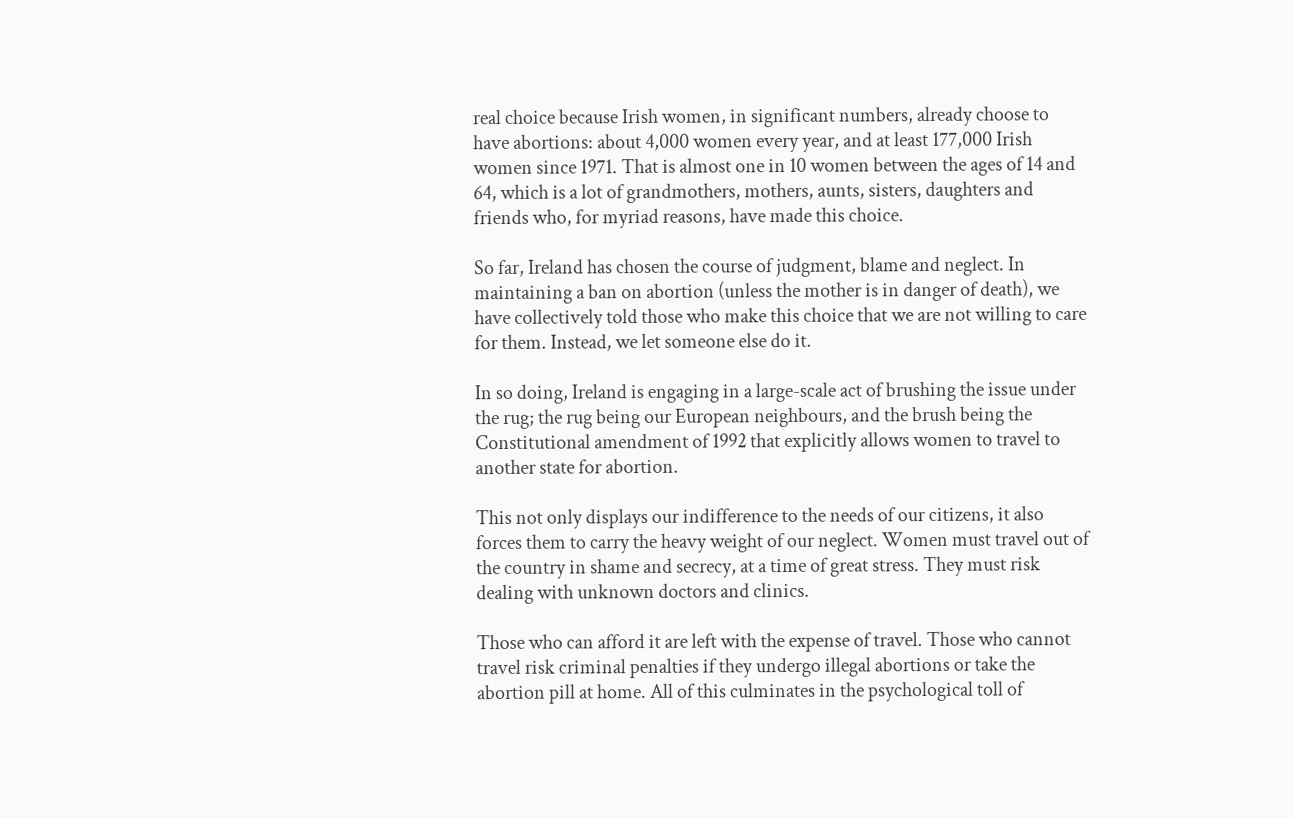real choice because Irish women, in significant numbers, already choose to have abortions: about 4,000 women every year, and at least 177,000 Irish women since 1971. That is almost one in 10 women between the ages of 14 and 64, which is a lot of grandmothers, mothers, aunts, sisters, daughters and friends who, for myriad reasons, have made this choice.

So far, Ireland has chosen the course of judgment, blame and neglect. In maintaining a ban on abortion (unless the mother is in danger of death), we have collectively told those who make this choice that we are not willing to care for them. Instead, we let someone else do it.

In so doing, Ireland is engaging in a large-scale act of brushing the issue under the rug; the rug being our European neighbours, and the brush being the Constitutional amendment of 1992 that explicitly allows women to travel to another state for abortion.

This not only displays our indifference to the needs of our citizens, it also forces them to carry the heavy weight of our neglect. Women must travel out of the country in shame and secrecy, at a time of great stress. They must risk dealing with unknown doctors and clinics.

Those who can afford it are left with the expense of travel. Those who cannot travel risk criminal penalties if they undergo illegal abortions or take the abortion pill at home. All of this culminates in the psychological toll of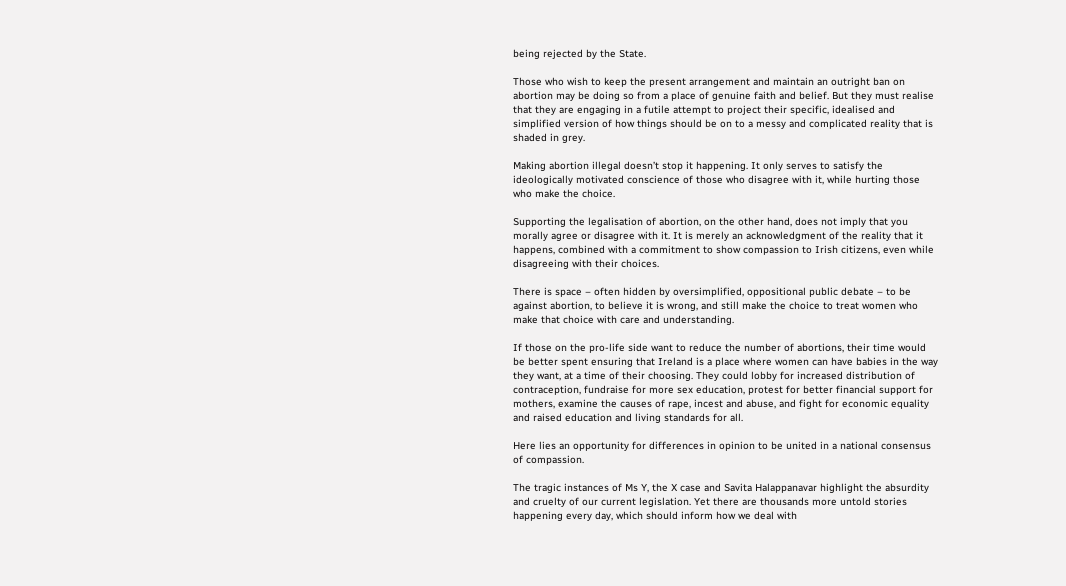being rejected by the State.

Those who wish to keep the present arrangement and maintain an outright ban on abortion may be doing so from a place of genuine faith and belief. But they must realise that they are engaging in a futile attempt to project their specific, idealised and simplified version of how things should be on to a messy and complicated reality that is shaded in grey.

Making abortion illegal doesn’t stop it happening. It only serves to satisfy the ideologically motivated conscience of those who disagree with it, while hurting those who make the choice.

Supporting the legalisation of abortion, on the other hand, does not imply that you morally agree or disagree with it. It is merely an acknowledgment of the reality that it happens, combined with a commitment to show compassion to Irish citizens, even while disagreeing with their choices.

There is space – often hidden by oversimplified, oppositional public debate – to be against abortion, to believe it is wrong, and still make the choice to treat women who make that choice with care and understanding.

If those on the pro-life side want to reduce the number of abortions, their time would be better spent ensuring that Ireland is a place where women can have babies in the way they want, at a time of their choosing. They could lobby for increased distribution of contraception, fundraise for more sex education, protest for better financial support for mothers, examine the causes of rape, incest and abuse, and fight for economic equality and raised education and living standards for all.

Here lies an opportunity for differences in opinion to be united in a national consensus of compassion.

The tragic instances of Ms Y, the X case and Savita Halappanavar highlight the absurdity and cruelty of our current legislation. Yet there are thousands more untold stories happening every day, which should inform how we deal with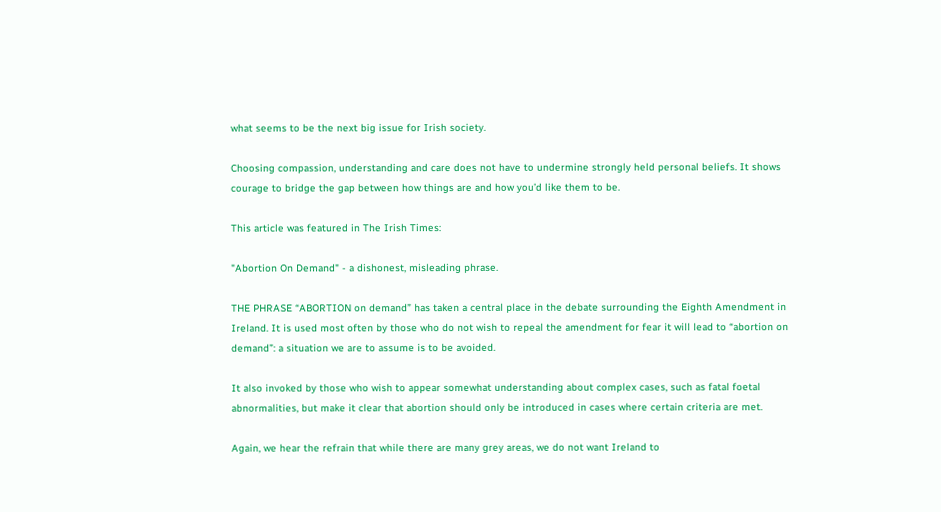what seems to be the next big issue for Irish society.

Choosing compassion, understanding and care does not have to undermine strongly held personal beliefs. It shows courage to bridge the gap between how things are and how you’d like them to be.

This article was featured in The Irish Times:

"Abortion On Demand" - a dishonest, misleading phrase.

THE PHRASE “ABORTION on demand” has taken a central place in the debate surrounding the Eighth Amendment in Ireland. It is used most often by those who do not wish to repeal the amendment for fear it will lead to “abortion on demand”: a situation we are to assume is to be avoided.

It also invoked by those who wish to appear somewhat understanding about complex cases, such as fatal foetal abnormalities, but make it clear that abortion should only be introduced in cases where certain criteria are met.

Again, we hear the refrain that while there are many grey areas, we do not want Ireland to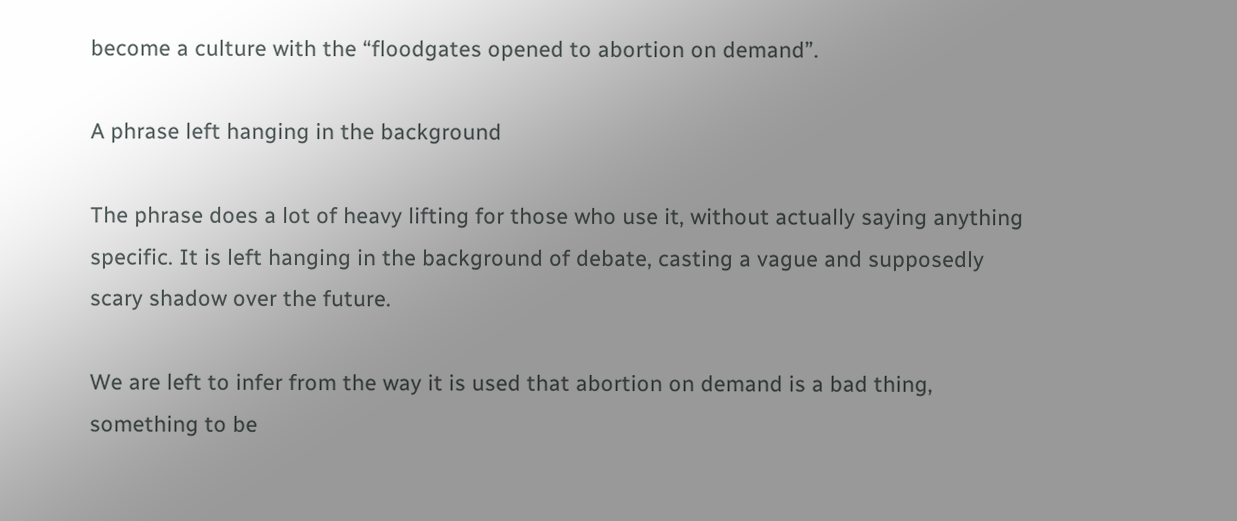become a culture with the “floodgates opened to abortion on demand”.

A phrase left hanging in the background

The phrase does a lot of heavy lifting for those who use it, without actually saying anything specific. It is left hanging in the background of debate, casting a vague and supposedly scary shadow over the future.

We are left to infer from the way it is used that abortion on demand is a bad thing, something to be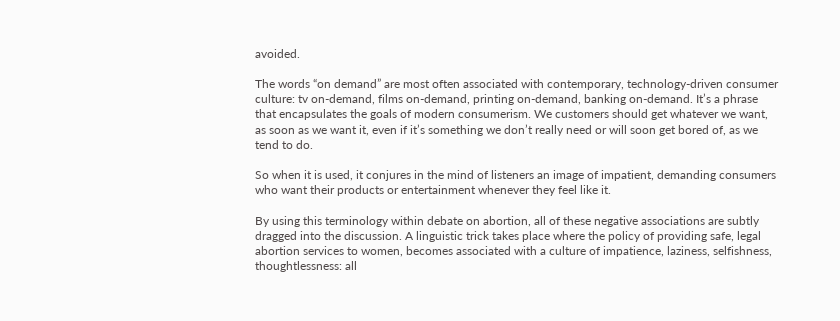avoided.

The words “on demand” are most often associated with contemporary, technology-driven consumer culture: tv on-demand, films on-demand, printing on-demand, banking on-demand. It’s a phrase that encapsulates the goals of modern consumerism. We customers should get whatever we want, as soon as we want it, even if it’s something we don’t really need or will soon get bored of, as we tend to do.

So when it is used, it conjures in the mind of listeners an image of impatient, demanding consumers who want their products or entertainment whenever they feel like it.

By using this terminology within debate on abortion, all of these negative associations are subtly dragged into the discussion. A linguistic trick takes place where the policy of providing safe, legal abortion services to women, becomes associated with a culture of impatience, laziness, selfishness, thoughtlessness: all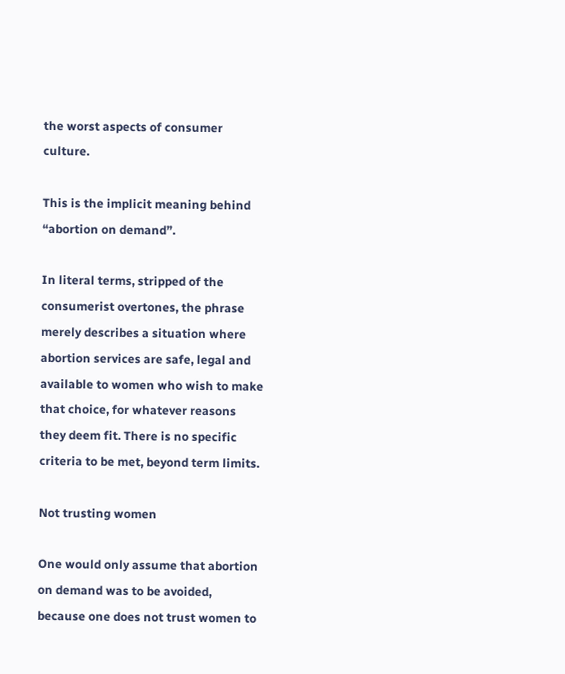the worst aspects of consumer culture.

This is the implicit meaning behind “abortion on demand”.

In literal terms, stripped of the consumerist overtones, the phrase merely describes a situation where abortion services are safe, legal and available to women who wish to make that choice, for whatever reasons they deem fit. There is no specific criteria to be met, beyond term limits.

Not trusting women

One would only assume that abortion on demand was to be avoided, because one does not trust women to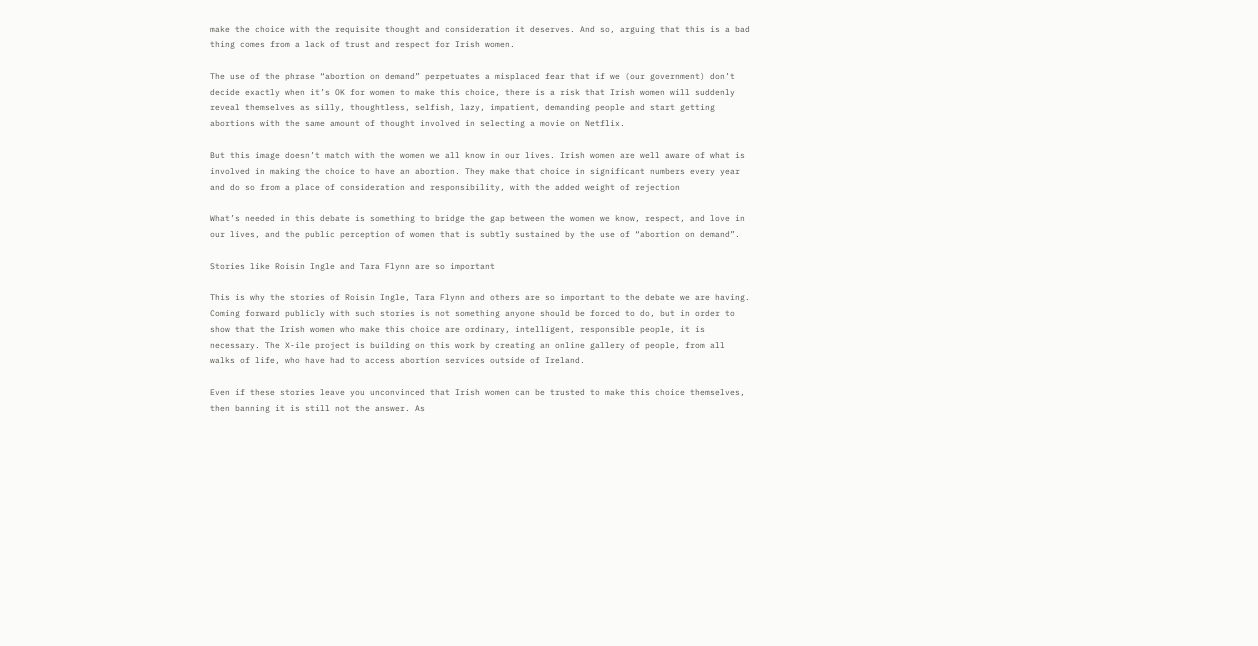make the choice with the requisite thought and consideration it deserves. And so, arguing that this is a bad thing comes from a lack of trust and respect for Irish women.

The use of the phrase “abortion on demand” perpetuates a misplaced fear that if we (our government) don’t decide exactly when it’s OK for women to make this choice, there is a risk that Irish women will suddenly reveal themselves as silly, thoughtless, selfish, lazy, impatient, demanding people and start getting abortions with the same amount of thought involved in selecting a movie on Netflix.

But this image doesn’t match with the women we all know in our lives. Irish women are well aware of what is involved in making the choice to have an abortion. They make that choice in significant numbers every year and do so from a place of consideration and responsibility, with the added weight of rejection

What’s needed in this debate is something to bridge the gap between the women we know, respect, and love in our lives, and the public perception of women that is subtly sustained by the use of “abortion on demand”.

Stories like Roisin Ingle and Tara Flynn are so important

This is why the stories of Roisin Ingle, Tara Flynn and others are so important to the debate we are having. Coming forward publicly with such stories is not something anyone should be forced to do, but in order to show that the Irish women who make this choice are ordinary, intelligent, responsible people, it is necessary. The X-ile project is building on this work by creating an online gallery of people, from all walks of life, who have had to access abortion services outside of Ireland.

Even if these stories leave you unconvinced that Irish women can be trusted to make this choice themselves, then banning it is still not the answer. As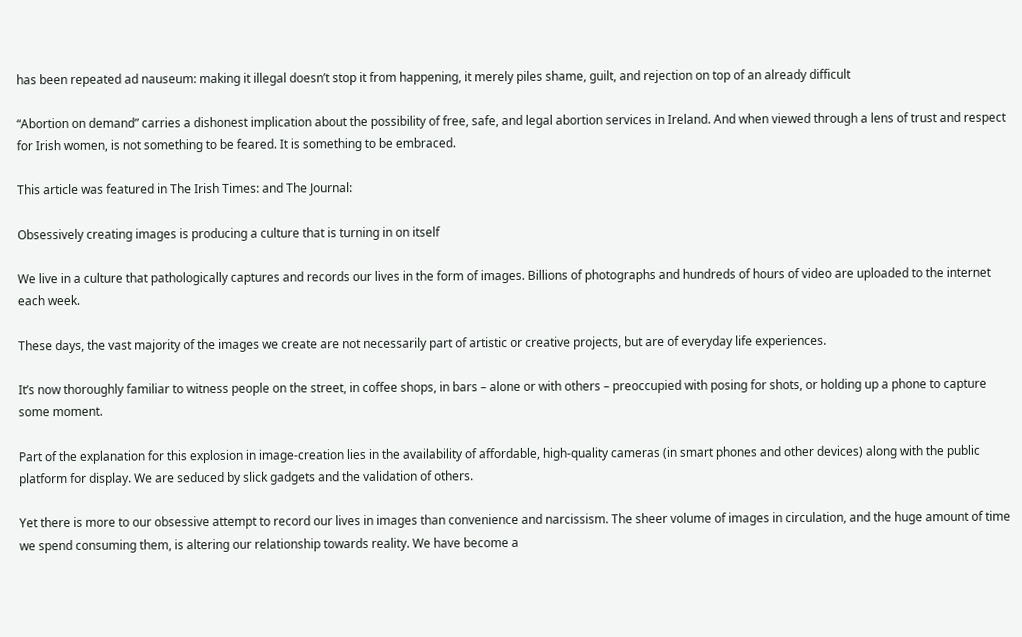has been repeated ad nauseum: making it illegal doesn’t stop it from happening, it merely piles shame, guilt, and rejection on top of an already difficult

“Abortion on demand” carries a dishonest implication about the possibility of free, safe, and legal abortion services in Ireland. And when viewed through a lens of trust and respect for Irish women, is not something to be feared. It is something to be embraced.

This article was featured in The Irish Times: and The Journal:

Obsessively creating images is producing a culture that is turning in on itself

We live in a culture that pathologically captures and records our lives in the form of images. Billions of photographs and hundreds of hours of video are uploaded to the internet each week.

These days, the vast majority of the images we create are not necessarily part of artistic or creative projects, but are of everyday life experiences.

It’s now thoroughly familiar to witness people on the street, in coffee shops, in bars – alone or with others – preoccupied with posing for shots, or holding up a phone to capture some moment.

Part of the explanation for this explosion in image-creation lies in the availability of affordable, high-quality cameras (in smart phones and other devices) along with the public platform for display. We are seduced by slick gadgets and the validation of others.

Yet there is more to our obsessive attempt to record our lives in images than convenience and narcissism. The sheer volume of images in circulation, and the huge amount of time we spend consuming them, is altering our relationship towards reality. We have become a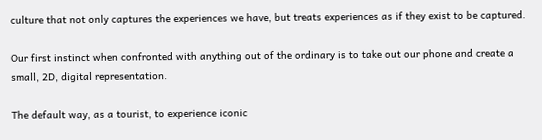culture that not only captures the experiences we have, but treats experiences as if they exist to be captured.

Our first instinct when confronted with anything out of the ordinary is to take out our phone and create a small, 2D, digital representation.

The default way, as a tourist, to experience iconic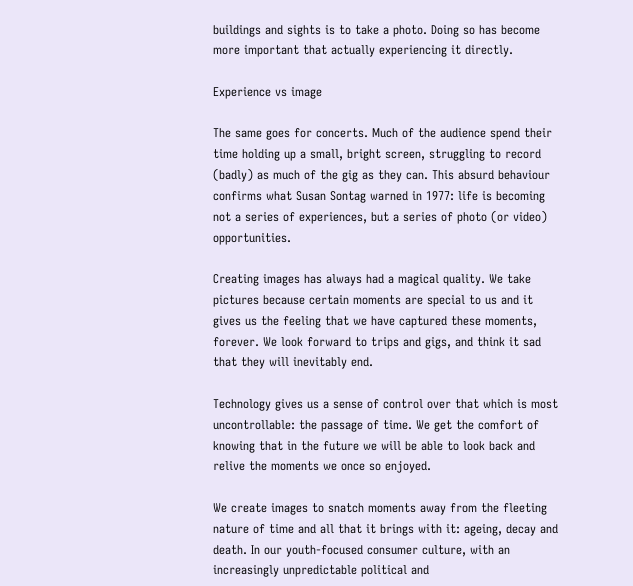buildings and sights is to take a photo. Doing so has become more important that actually experiencing it directly.

Experience vs image

The same goes for concerts. Much of the audience spend their time holding up a small, bright screen, struggling to record (badly) as much of the gig as they can. This absurd behaviour confirms what Susan Sontag warned in 1977: life is becoming not a series of experiences, but a series of photo (or video) opportunities.

Creating images has always had a magical quality. We take pictures because certain moments are special to us and it gives us the feeling that we have captured these moments, forever. We look forward to trips and gigs, and think it sad that they will inevitably end.

Technology gives us a sense of control over that which is most uncontrollable: the passage of time. We get the comfort of knowing that in the future we will be able to look back and relive the moments we once so enjoyed.

We create images to snatch moments away from the fleeting nature of time and all that it brings with it: ageing, decay and death. In our youth-focused consumer culture, with an increasingly unpredictable political and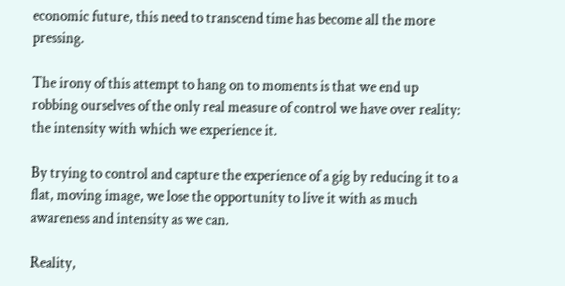economic future, this need to transcend time has become all the more pressing.

The irony of this attempt to hang on to moments is that we end up robbing ourselves of the only real measure of control we have over reality: the intensity with which we experience it.

By trying to control and capture the experience of a gig by reducing it to a flat, moving image, we lose the opportunity to live it with as much awareness and intensity as we can.

Reality,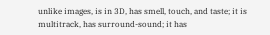unlike images, is in 3D, has smell, touch, and taste; it is multitrack, has surround-sound; it has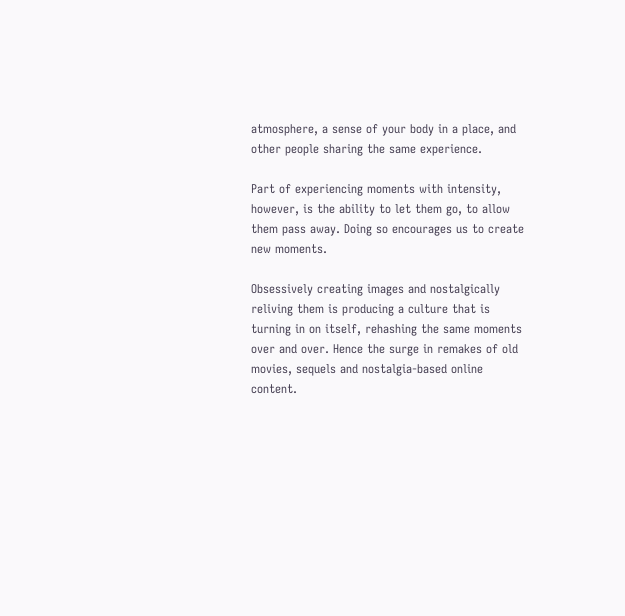atmosphere, a sense of your body in a place, and other people sharing the same experience.

Part of experiencing moments with intensity, however, is the ability to let them go, to allow them pass away. Doing so encourages us to create new moments.

Obsessively creating images and nostalgically reliving them is producing a culture that is turning in on itself, rehashing the same moments over and over. Hence the surge in remakes of old movies, sequels and nostalgia-based online content.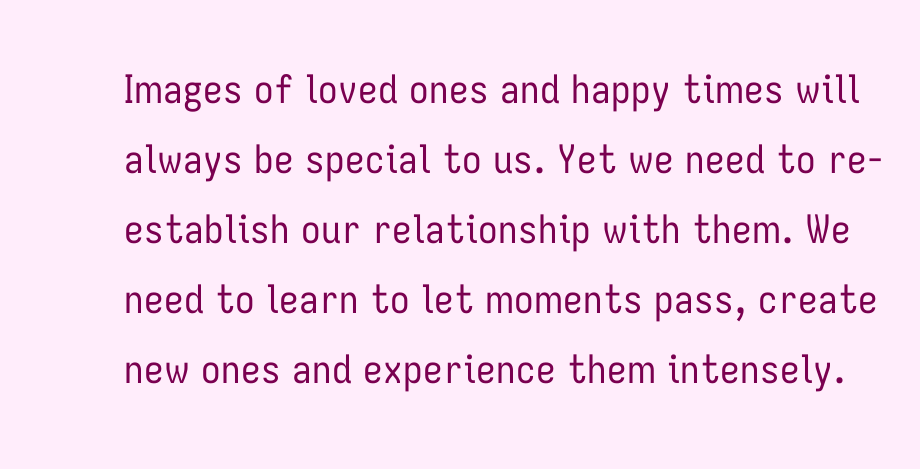Images of loved ones and happy times will always be special to us. Yet we need to re-establish our relationship with them. We need to learn to let moments pass, create new ones and experience them intensely.